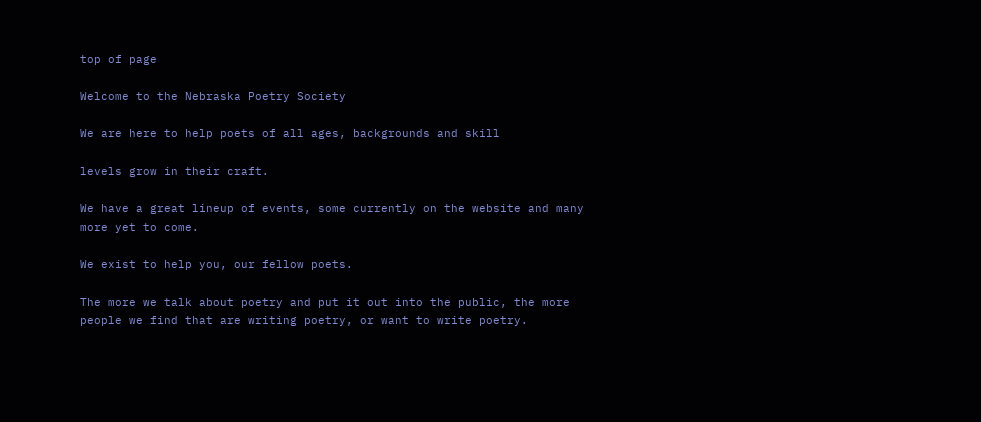top of page

Welcome to the Nebraska Poetry Society

We are here to help poets of all ages, backgrounds and skill

levels grow in their craft.

We have a great lineup of events, some currently on the website and many more yet to come.

We exist to help you, our fellow poets.

The more we talk about poetry and put it out into the public, the more people we find that are writing poetry, or want to write poetry.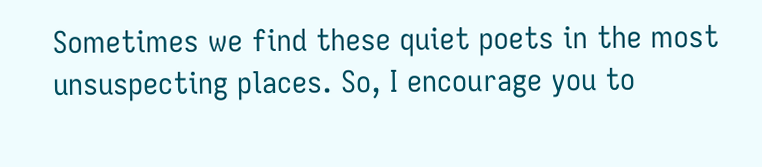Sometimes we find these quiet poets in the most unsuspecting places. So, I encourage you to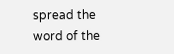spread the word of the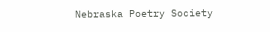Nebraska Poetry Society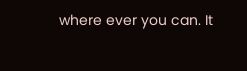where ever you can. It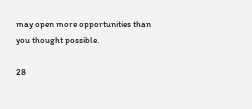may open more opportunities than you thought possible.

28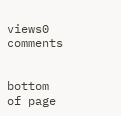views0 comments


bottom of page